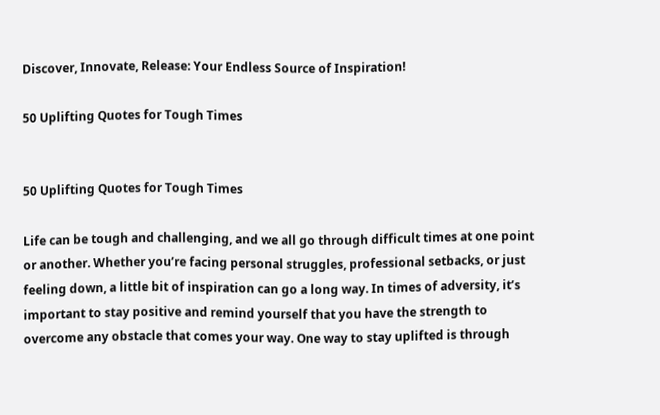Discover, Innovate, Release: Your Endless Source of Inspiration!

50 Uplifting Quotes for Tough Times


50 Uplifting Quotes for Tough Times

Life can be tough and challenging, and we all go through difficult times at one point or another. Whether you’re facing personal struggles, professional setbacks, or just feeling down, a little bit of inspiration can go a long way. In times of adversity, it’s important to stay positive and remind yourself that you have the strength to overcome any obstacle that comes your way. One way to stay uplifted is through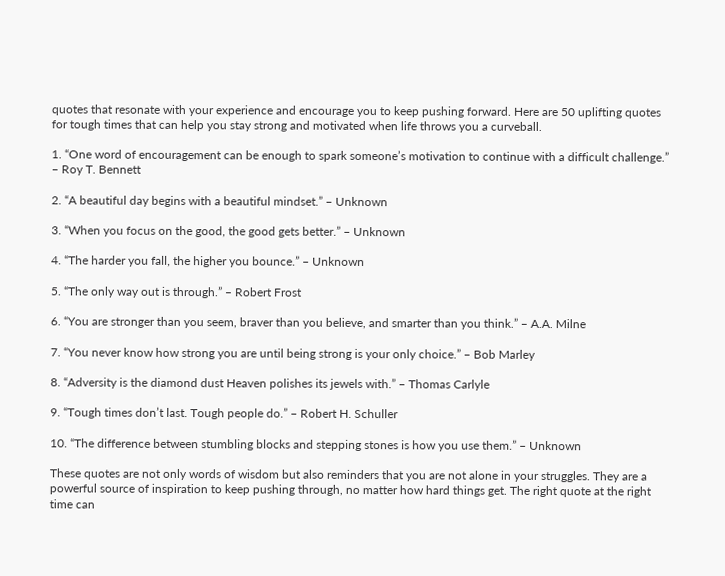quotes that resonate with your experience and encourage you to keep pushing forward. Here are 50 uplifting quotes for tough times that can help you stay strong and motivated when life throws you a curveball.

1. “One word of encouragement can be enough to spark someone’s motivation to continue with a difficult challenge.” – Roy T. Bennett

2. “A beautiful day begins with a beautiful mindset.” – Unknown

3. “When you focus on the good, the good gets better.” – Unknown

4. “The harder you fall, the higher you bounce.” – Unknown

5. “The only way out is through.” – Robert Frost

6. “You are stronger than you seem, braver than you believe, and smarter than you think.” – A.A. Milne

7. “You never know how strong you are until being strong is your only choice.” – Bob Marley

8. “Adversity is the diamond dust Heaven polishes its jewels with.” – Thomas Carlyle

9. “Tough times don’t last. Tough people do.” – Robert H. Schuller

10. “The difference between stumbling blocks and stepping stones is how you use them.” – Unknown

These quotes are not only words of wisdom but also reminders that you are not alone in your struggles. They are a powerful source of inspiration to keep pushing through, no matter how hard things get. The right quote at the right time can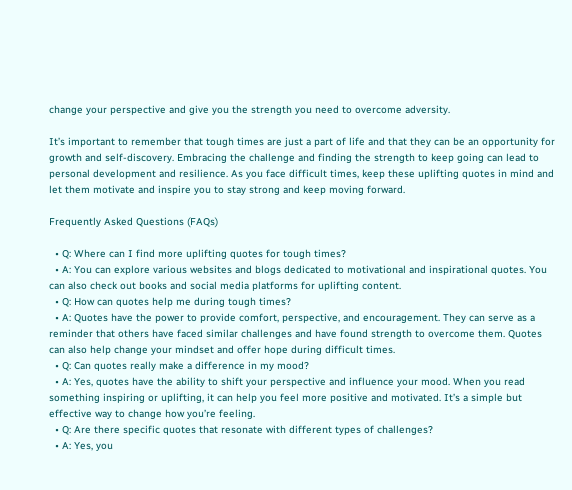change your perspective and give you the strength you need to overcome adversity.

It’s important to remember that tough times are just a part of life and that they can be an opportunity for growth and self-discovery. Embracing the challenge and finding the strength to keep going can lead to personal development and resilience. As you face difficult times, keep these uplifting quotes in mind and let them motivate and inspire you to stay strong and keep moving forward.

Frequently Asked Questions (FAQs)

  • Q: Where can I find more uplifting quotes for tough times?
  • A: You can explore various websites and blogs dedicated to motivational and inspirational quotes. You can also check out books and social media platforms for uplifting content.
  • Q: How can quotes help me during tough times?
  • A: Quotes have the power to provide comfort, perspective, and encouragement. They can serve as a reminder that others have faced similar challenges and have found strength to overcome them. Quotes can also help change your mindset and offer hope during difficult times.
  • Q: Can quotes really make a difference in my mood?
  • A: Yes, quotes have the ability to shift your perspective and influence your mood. When you read something inspiring or uplifting, it can help you feel more positive and motivated. It’s a simple but effective way to change how you’re feeling.
  • Q: Are there specific quotes that resonate with different types of challenges?
  • A: Yes, you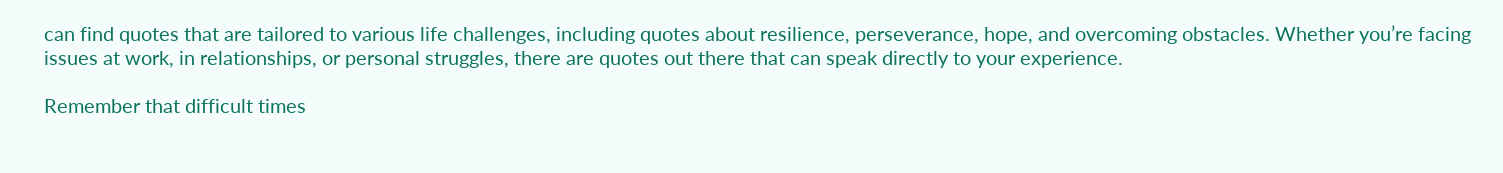can find quotes that are tailored to various life challenges, including quotes about resilience, perseverance, hope, and overcoming obstacles. Whether you’re facing issues at work, in relationships, or personal struggles, there are quotes out there that can speak directly to your experience.

Remember that difficult times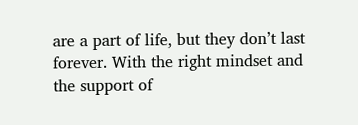are a part of life, but they don’t last forever. With the right mindset and the support of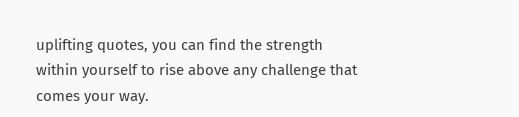uplifting quotes, you can find the strength within yourself to rise above any challenge that comes your way.